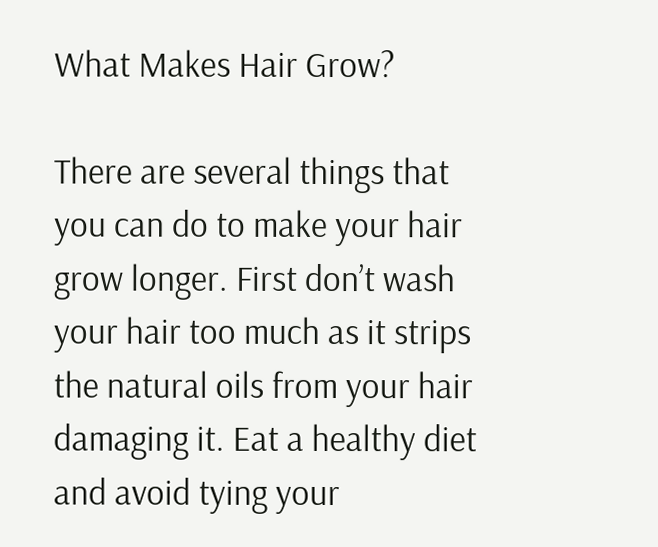What Makes Hair Grow?

There are several things that you can do to make your hair grow longer. First don’t wash your hair too much as it strips the natural oils from your hair damaging it. Eat a healthy diet and avoid tying your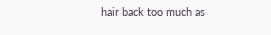hair back too much as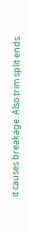it causes breakage. Also trim split ends.